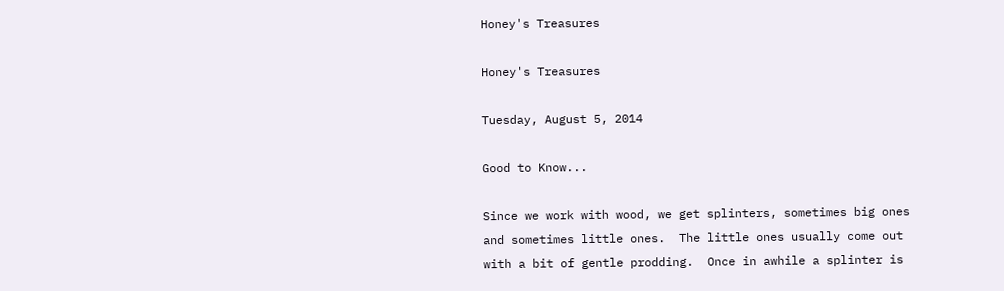Honey's Treasures

Honey's Treasures

Tuesday, August 5, 2014

Good to Know...

Since we work with wood, we get splinters, sometimes big ones and sometimes little ones.  The little ones usually come out with a bit of gentle prodding.  Once in awhile a splinter is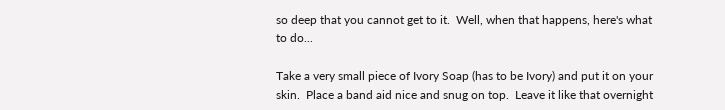so deep that you cannot get to it.  Well, when that happens, here's what to do...

Take a very small piece of Ivory Soap (has to be Ivory) and put it on your skin.  Place a band aid nice and snug on top.  Leave it like that overnight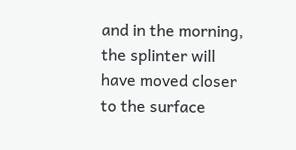and in the morning, the splinter will have moved closer to the surface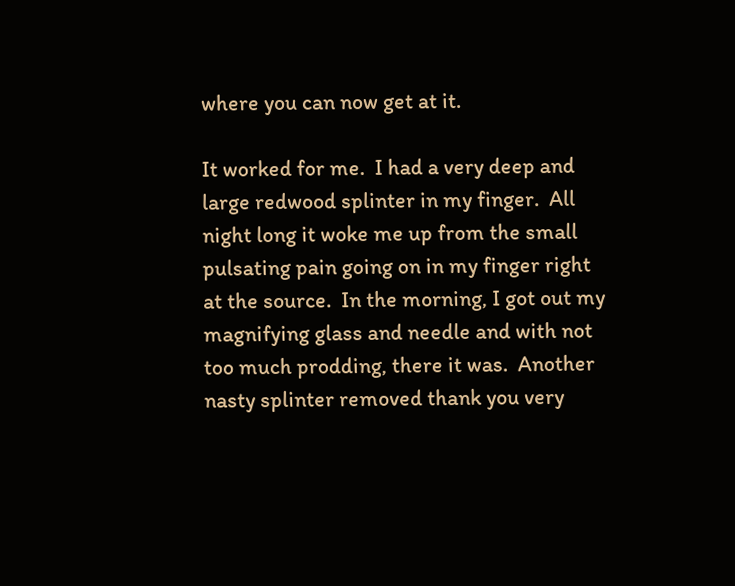where you can now get at it.

It worked for me.  I had a very deep and large redwood splinter in my finger.  All night long it woke me up from the small pulsating pain going on in my finger right at the source.  In the morning, I got out my magnifying glass and needle and with not too much prodding, there it was.  Another nasty splinter removed thank you very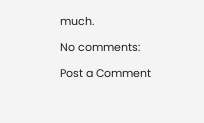much.

No comments:

Post a Comment